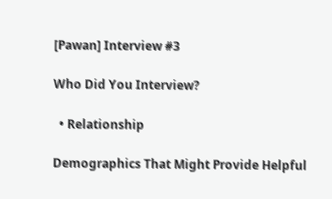[Pawan] Interview #3

Who Did You Interview?

  • Relationship

Demographics That Might Provide Helpful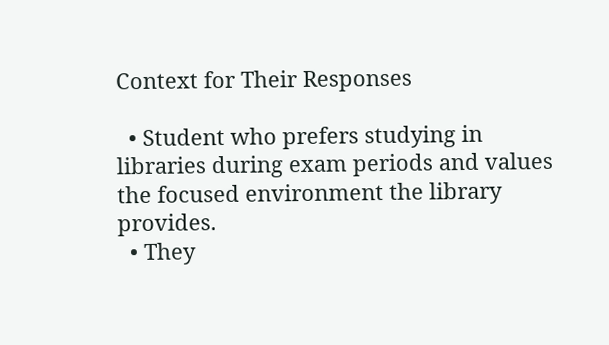Context for Their Responses

  • Student who prefers studying in libraries during exam periods and values the focused environment the library provides.
  • They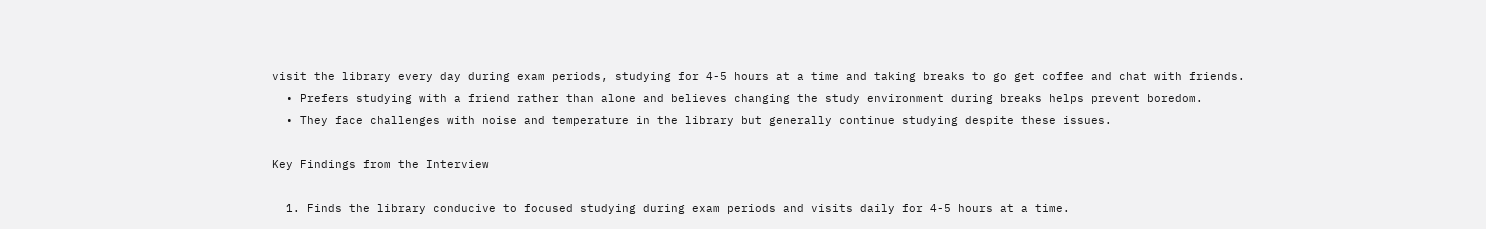visit the library every day during exam periods, studying for 4-5 hours at a time and taking breaks to go get coffee and chat with friends.
  • Prefers studying with a friend rather than alone and believes changing the study environment during breaks helps prevent boredom.
  • They face challenges with noise and temperature in the library but generally continue studying despite these issues.

Key Findings from the Interview

  1. Finds the library conducive to focused studying during exam periods and visits daily for 4-5 hours at a time.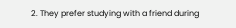2. They prefer studying with a friend during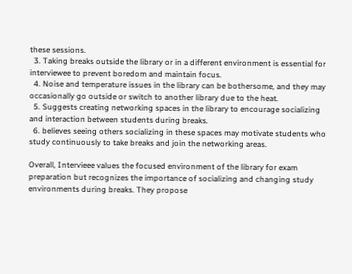these sessions.
  3. Taking breaks outside the library or in a different environment is essential for interviewee to prevent boredom and maintain focus.
  4. Noise and temperature issues in the library can be bothersome, and they may occasionally go outside or switch to another library due to the heat.
  5. Suggests creating networking spaces in the library to encourage socializing and interaction between students during breaks.
  6. believes seeing others socializing in these spaces may motivate students who study continuously to take breaks and join the networking areas.

Overall, Intervieee values the focused environment of the library for exam preparation but recognizes the importance of socializing and changing study environments during breaks. They propose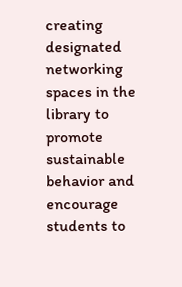creating designated networking spaces in the library to promote sustainable behavior and encourage students to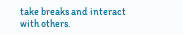take breaks and interact with others.